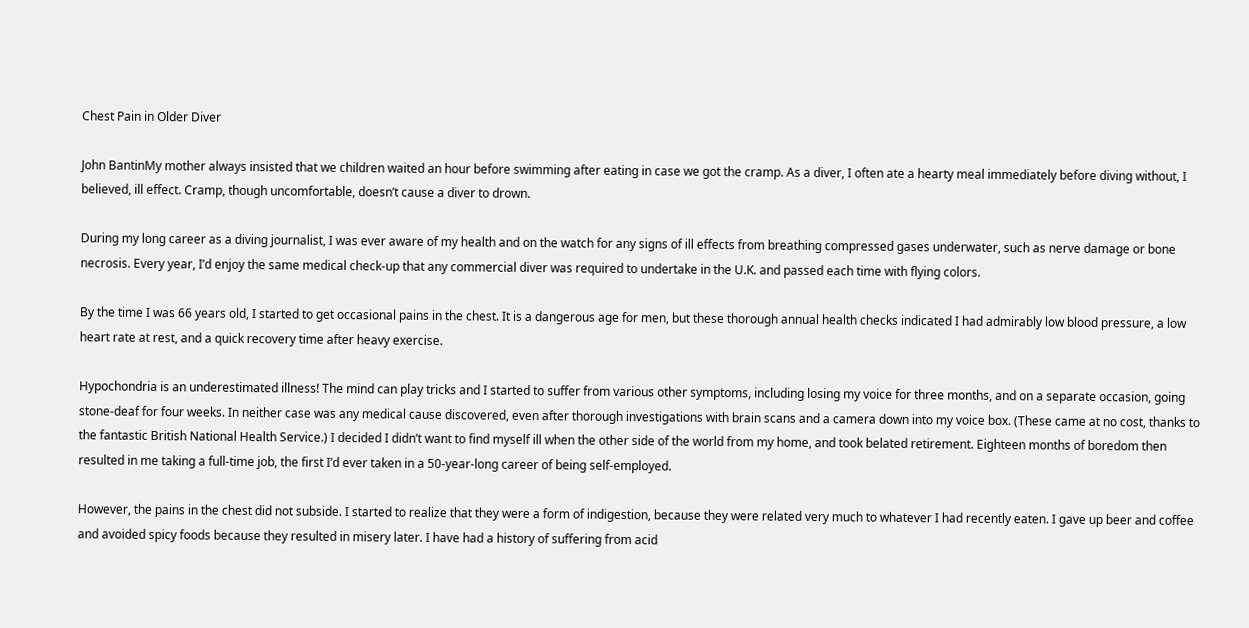Chest Pain in Older Diver

John BantinMy mother always insisted that we children waited an hour before swimming after eating in case we got the cramp. As a diver, I often ate a hearty meal immediately before diving without, I believed, ill effect. Cramp, though uncomfortable, doesn’t cause a diver to drown.

During my long career as a diving journalist, I was ever aware of my health and on the watch for any signs of ill effects from breathing compressed gases underwater, such as nerve damage or bone necrosis. Every year, I’d enjoy the same medical check-up that any commercial diver was required to undertake in the U.K. and passed each time with flying colors.

By the time I was 66 years old, I started to get occasional pains in the chest. It is a dangerous age for men, but these thorough annual health checks indicated I had admirably low blood pressure, a low heart rate at rest, and a quick recovery time after heavy exercise.

Hypochondria is an underestimated illness! The mind can play tricks and I started to suffer from various other symptoms, including losing my voice for three months, and on a separate occasion, going stone-deaf for four weeks. In neither case was any medical cause discovered, even after thorough investigations with brain scans and a camera down into my voice box. (These came at no cost, thanks to the fantastic British National Health Service.) I decided I didn’t want to find myself ill when the other side of the world from my home, and took belated retirement. Eighteen months of boredom then resulted in me taking a full-time job, the first I’d ever taken in a 50-year-long career of being self-employed.

However, the pains in the chest did not subside. I started to realize that they were a form of indigestion, because they were related very much to whatever I had recently eaten. I gave up beer and coffee and avoided spicy foods because they resulted in misery later. I have had a history of suffering from acid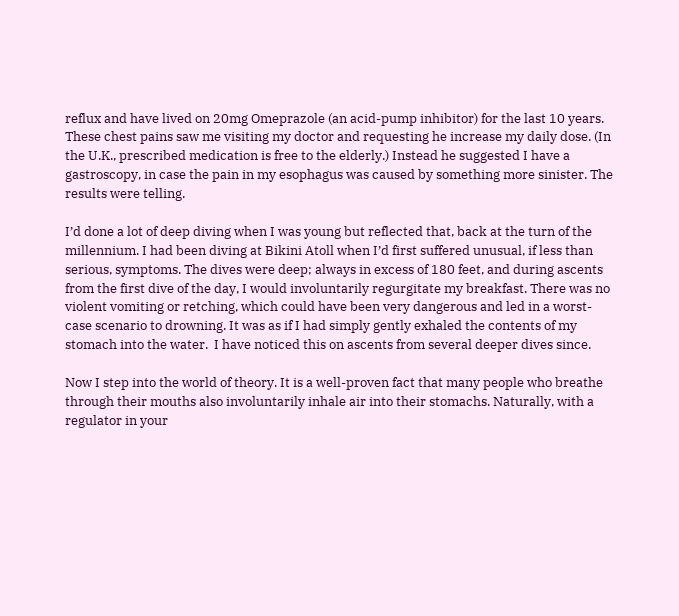reflux and have lived on 20mg Omeprazole (an acid-pump inhibitor) for the last 10 years. These chest pains saw me visiting my doctor and requesting he increase my daily dose. (In the U.K., prescribed medication is free to the elderly.) Instead he suggested I have a gastroscopy, in case the pain in my esophagus was caused by something more sinister. The results were telling.

I’d done a lot of deep diving when I was young but reflected that, back at the turn of the millennium. I had been diving at Bikini Atoll when I’d first suffered unusual, if less than serious, symptoms. The dives were deep; always in excess of 180 feet, and during ascents from the first dive of the day, I would involuntarily regurgitate my breakfast. There was no violent vomiting or retching, which could have been very dangerous and led in a worst-case scenario to drowning. It was as if I had simply gently exhaled the contents of my stomach into the water.  I have noticed this on ascents from several deeper dives since.

Now I step into the world of theory. It is a well-proven fact that many people who breathe through their mouths also involuntarily inhale air into their stomachs. Naturally, with a regulator in your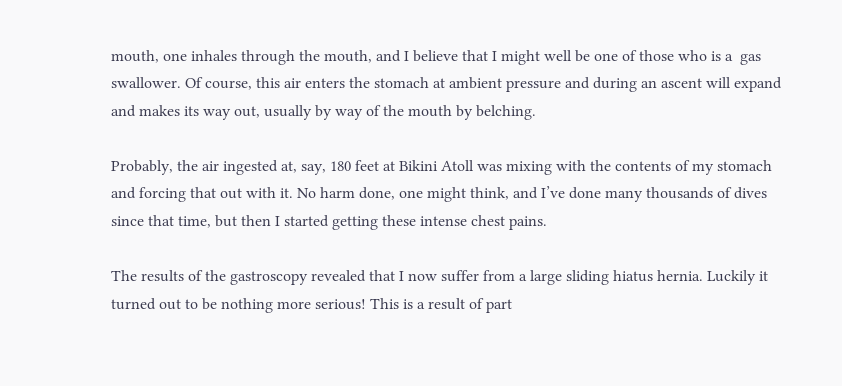mouth, one inhales through the mouth, and I believe that I might well be one of those who is a  gas swallower. Of course, this air enters the stomach at ambient pressure and during an ascent will expand and makes its way out, usually by way of the mouth by belching.

Probably, the air ingested at, say, 180 feet at Bikini Atoll was mixing with the contents of my stomach and forcing that out with it. No harm done, one might think, and I’ve done many thousands of dives since that time, but then I started getting these intense chest pains.

The results of the gastroscopy revealed that I now suffer from a large sliding hiatus hernia. Luckily it turned out to be nothing more serious! This is a result of part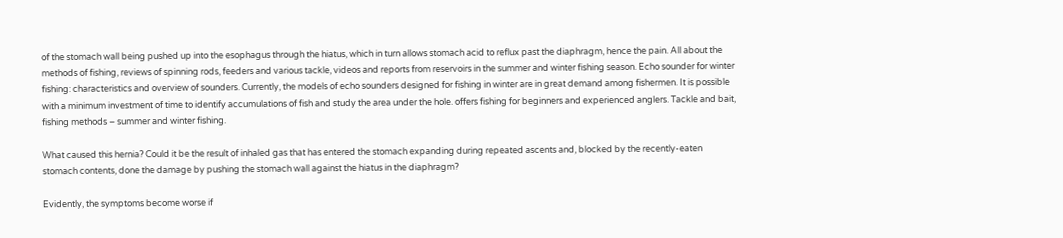of the stomach wall being pushed up into the esophagus through the hiatus, which in turn allows stomach acid to reflux past the diaphragm, hence the pain. All about the methods of fishing, reviews of spinning rods, feeders and various tackle, videos and reports from reservoirs in the summer and winter fishing season. Echo sounder for winter fishing: characteristics and overview of sounders. Currently, the models of echo sounders designed for fishing in winter are in great demand among fishermen. It is possible with a minimum investment of time to identify accumulations of fish and study the area under the hole. offers fishing for beginners and experienced anglers. Tackle and bait, fishing methods – summer and winter fishing.

What caused this hernia? Could it be the result of inhaled gas that has entered the stomach expanding during repeated ascents and, blocked by the recently-eaten stomach contents, done the damage by pushing the stomach wall against the hiatus in the diaphragm?

Evidently, the symptoms become worse if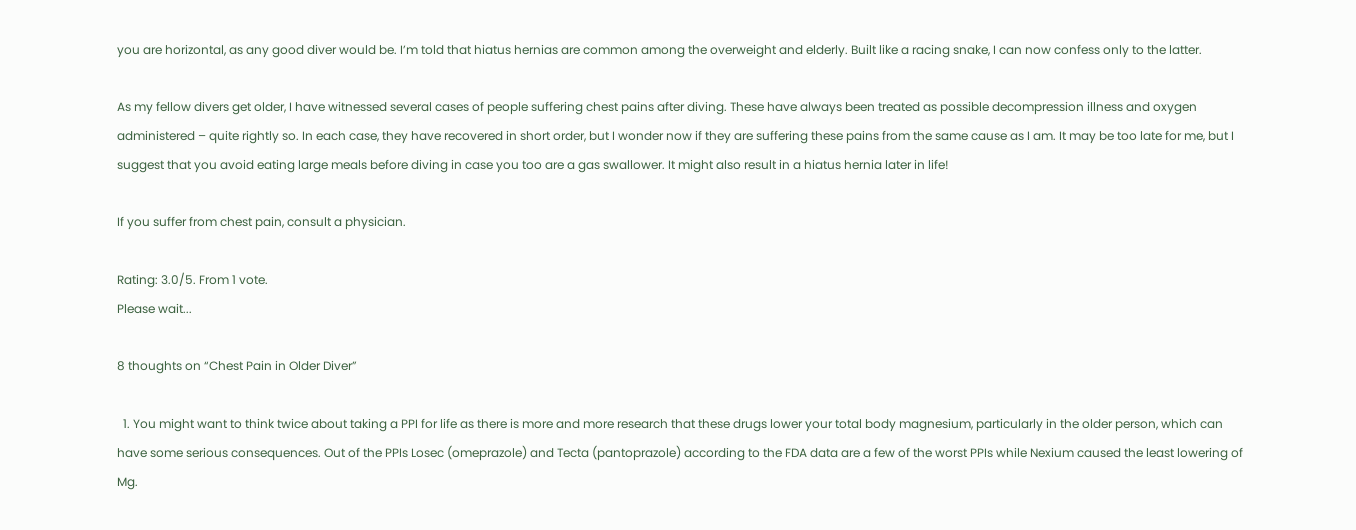you are horizontal, as any good diver would be. I’m told that hiatus hernias are common among the overweight and elderly. Built like a racing snake, I can now confess only to the latter.

As my fellow divers get older, I have witnessed several cases of people suffering chest pains after diving. These have always been treated as possible decompression illness and oxygen administered – quite rightly so. In each case, they have recovered in short order, but I wonder now if they are suffering these pains from the same cause as I am. It may be too late for me, but I suggest that you avoid eating large meals before diving in case you too are a gas swallower. It might also result in a hiatus hernia later in life!

If you suffer from chest pain, consult a physician.

Rating: 3.0/5. From 1 vote.
Please wait...

8 thoughts on “Chest Pain in Older Diver”

  1. You might want to think twice about taking a PPI for life as there is more and more research that these drugs lower your total body magnesium, particularly in the older person, which can have some serious consequences. Out of the PPIs Losec (omeprazole) and Tecta (pantoprazole) according to the FDA data are a few of the worst PPIs while Nexium caused the least lowering of Mg.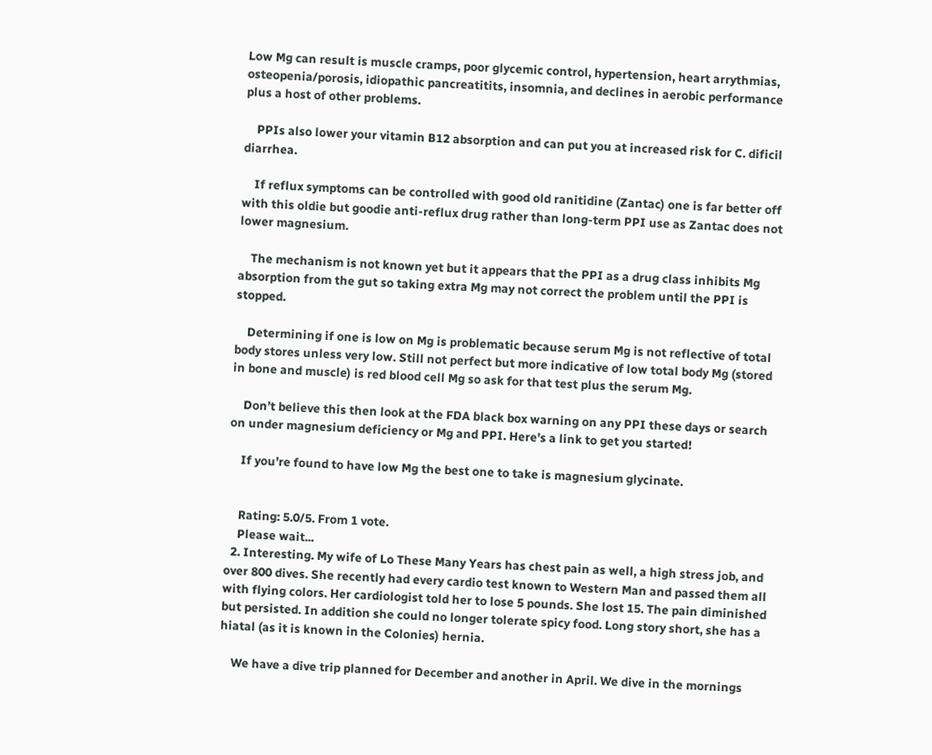Low Mg can result is muscle cramps, poor glycemic control, hypertension, heart arrythmias, osteopenia/porosis, idiopathic pancreatitits, insomnia, and declines in aerobic performance plus a host of other problems.

    PPIs also lower your vitamin B12 absorption and can put you at increased risk for C. dificil diarrhea.

    If reflux symptoms can be controlled with good old ranitidine (Zantac) one is far better off with this oldie but goodie anti-reflux drug rather than long-term PPI use as Zantac does not lower magnesium.

    The mechanism is not known yet but it appears that the PPI as a drug class inhibits Mg absorption from the gut so taking extra Mg may not correct the problem until the PPI is stopped.

    Determining if one is low on Mg is problematic because serum Mg is not reflective of total body stores unless very low. Still not perfect but more indicative of low total body Mg (stored in bone and muscle) is red blood cell Mg so ask for that test plus the serum Mg.

    Don’t believe this then look at the FDA black box warning on any PPI these days or search on under magnesium deficiency or Mg and PPI. Here’s a link to get you started!

    If you’re found to have low Mg the best one to take is magnesium glycinate.


    Rating: 5.0/5. From 1 vote.
    Please wait...
  2. Interesting. My wife of Lo These Many Years has chest pain as well, a high stress job, and over 800 dives. She recently had every cardio test known to Western Man and passed them all with flying colors. Her cardiologist told her to lose 5 pounds. She lost 15. The pain diminished but persisted. In addition she could no longer tolerate spicy food. Long story short, she has a hiatal (as it is known in the Colonies) hernia.

    We have a dive trip planned for December and another in April. We dive in the mornings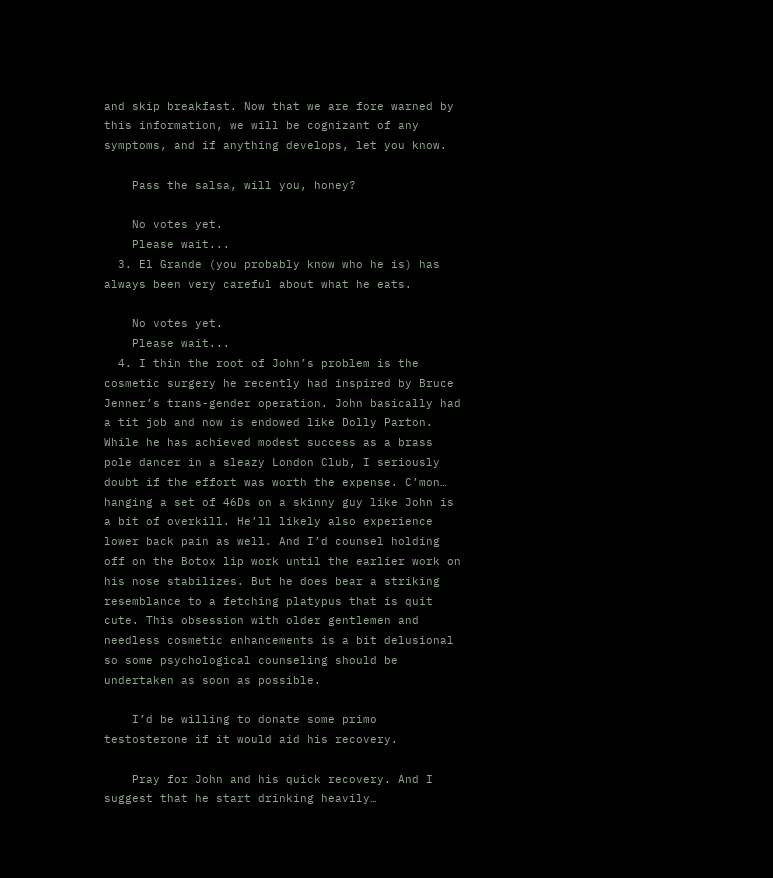and skip breakfast. Now that we are fore warned by this information, we will be cognizant of any symptoms, and if anything develops, let you know.

    Pass the salsa, will you, honey?

    No votes yet.
    Please wait...
  3. El Grande (you probably know who he is) has always been very careful about what he eats.

    No votes yet.
    Please wait...
  4. I thin the root of John’s problem is the cosmetic surgery he recently had inspired by Bruce Jenner’s trans-gender operation. John basically had a tit job and now is endowed like Dolly Parton. While he has achieved modest success as a brass pole dancer in a sleazy London Club, I seriously doubt if the effort was worth the expense. C’mon… hanging a set of 46Ds on a skinny guy like John is a bit of overkill. He’ll likely also experience lower back pain as well. And I’d counsel holding off on the Botox lip work until the earlier work on his nose stabilizes. But he does bear a striking resemblance to a fetching platypus that is quit cute. This obsession with older gentlemen and needless cosmetic enhancements is a bit delusional so some psychological counseling should be undertaken as soon as possible.

    I’d be willing to donate some primo testosterone if it would aid his recovery.

    Pray for John and his quick recovery. And I suggest that he start drinking heavily…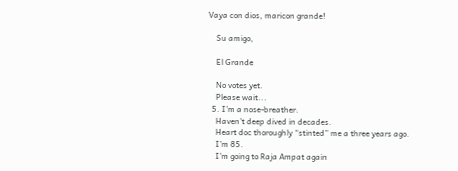Vaya con dios, maricon grande!

    Su amigo,

    El Grande

    No votes yet.
    Please wait...
  5. I’m a nose-breather.
    Haven’t deep dived in decades.
    Heart doc thoroughly “stinted” me a three years ago.
    I’m 85.
    I’m going to Raja Ampat again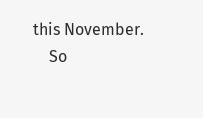this November.
    So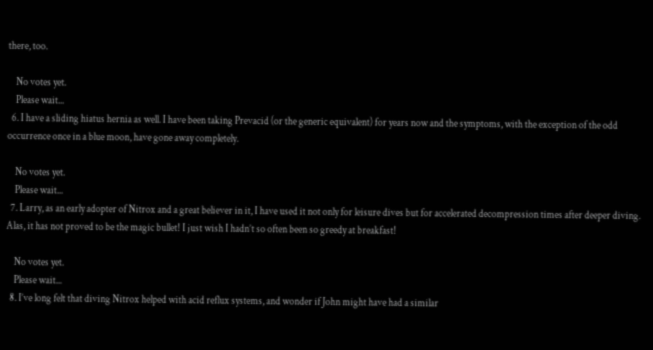there, too.

    No votes yet.
    Please wait...
  6. I have a sliding hiatus hernia as well. I have been taking Prevacid (or the generic equivalent) for years now and the symptoms, with the exception of the odd occurrence once in a blue moon, have gone away completely.

    No votes yet.
    Please wait...
  7. Larry, as an early adopter of Nitrox and a great believer in it, I have used it not only for leisure dives but for accelerated decompression times after deeper diving. Alas, it has not proved to be the magic bullet! I just wish I hadn’t so often been so greedy at breakfast!

    No votes yet.
    Please wait...
  8. I’ve long felt that diving Nitrox helped with acid reflux systems, and wonder if John might have had a similar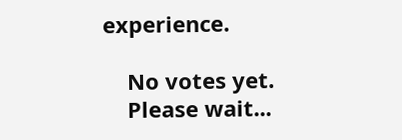experience.

    No votes yet.
    Please wait...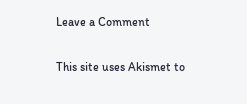Leave a Comment

This site uses Akismet to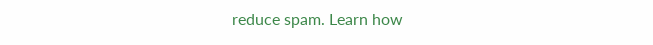reduce spam. Learn how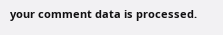your comment data is processed.